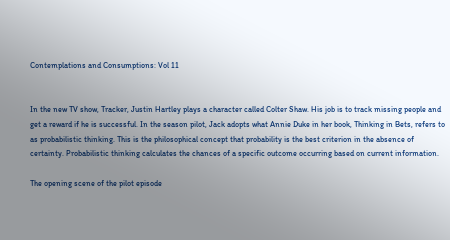Contemplations and Consumptions: Vol 11


In the new TV show, Tracker, Justin Hartley plays a character called Colter Shaw. His job is to track missing people and get a reward if he is successful. In the season pilot, Jack adopts what Annie Duke in her book, Thinking in Bets, refers to as probabilistic thinking. This is the philosophical concept that probability is the best criterion in the absence of certainty. Probabilistic thinking calculates the chances of a specific outcome occurring based on current information.

The opening scene of the pilot episode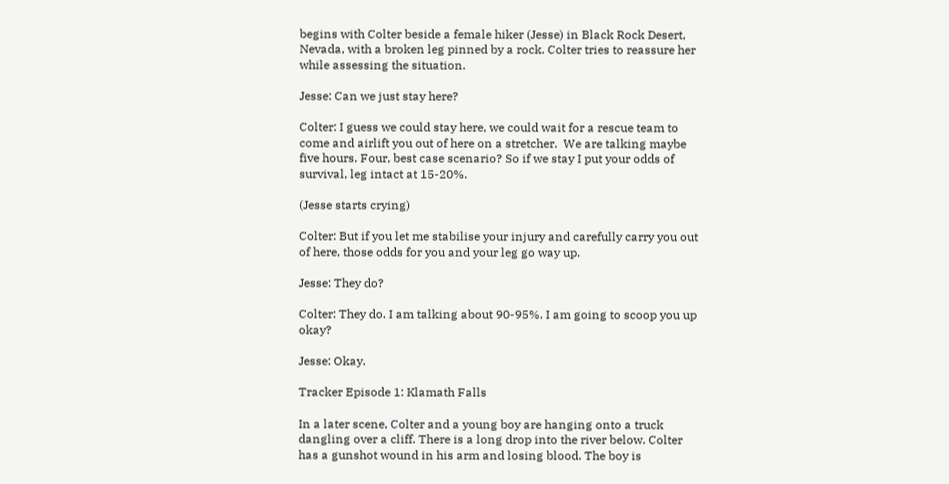begins with Colter beside a female hiker (Jesse) in Black Rock Desert, Nevada, with a broken leg pinned by a rock. Colter tries to reassure her while assessing the situation.

Jesse: Can we just stay here?

Colter: I guess we could stay here, we could wait for a rescue team to come and airlift you out of here on a stretcher.  We are talking maybe five hours. Four, best case scenario? So if we stay I put your odds of survival, leg intact at 15-20%.

(Jesse starts crying)

Colter: But if you let me stabilise your injury and carefully carry you out of here, those odds for you and your leg go way up.

Jesse: They do?

Colter: They do. I am talking about 90-95%. I am going to scoop you up okay?

Jesse: Okay.

Tracker Episode 1: Klamath Falls

In a later scene, Colter and a young boy are hanging onto a truck dangling over a cliff. There is a long drop into the river below. Colter has a gunshot wound in his arm and losing blood. The boy is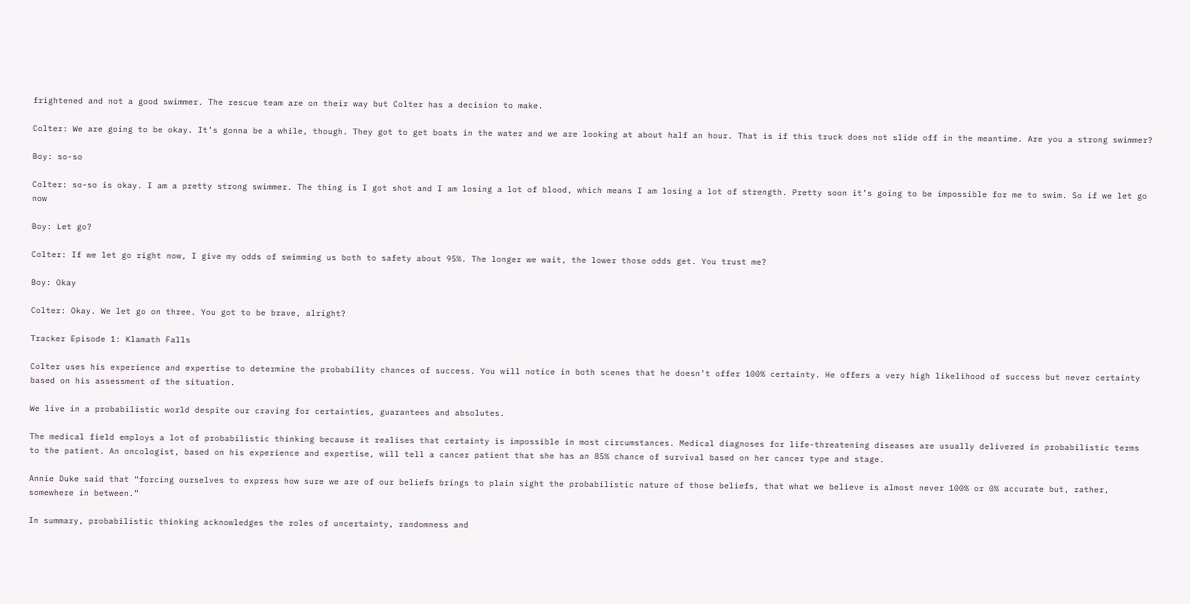frightened and not a good swimmer. The rescue team are on their way but Colter has a decision to make.

Colter: We are going to be okay. It’s gonna be a while, though. They got to get boats in the water and we are looking at about half an hour. That is if this truck does not slide off in the meantime. Are you a strong swimmer?

Boy: so-so

Colter: so-so is okay. I am a pretty strong swimmer. The thing is I got shot and I am losing a lot of blood, which means I am losing a lot of strength. Pretty soon it’s going to be impossible for me to swim. So if we let go now

Boy: Let go?

Colter: If we let go right now, I give my odds of swimming us both to safety about 95%. The longer we wait, the lower those odds get. You trust me?

Boy: Okay

Colter: Okay. We let go on three. You got to be brave, alright?

Tracker Episode 1: Klamath Falls

Colter uses his experience and expertise to determine the probability chances of success. You will notice in both scenes that he doesn’t offer 100% certainty. He offers a very high likelihood of success but never certainty based on his assessment of the situation.

We live in a probabilistic world despite our craving for certainties, guarantees and absolutes.

The medical field employs a lot of probabilistic thinking because it realises that certainty is impossible in most circumstances. Medical diagnoses for life-threatening diseases are usually delivered in probabilistic terms to the patient. An oncologist, based on his experience and expertise, will tell a cancer patient that she has an 85% chance of survival based on her cancer type and stage.

Annie Duke said that “forcing ourselves to express how sure we are of our beliefs brings to plain sight the probabilistic nature of those beliefs, that what we believe is almost never 100% or 0% accurate but, rather, somewhere in between.”

In summary, probabilistic thinking acknowledges the roles of uncertainty, randomness and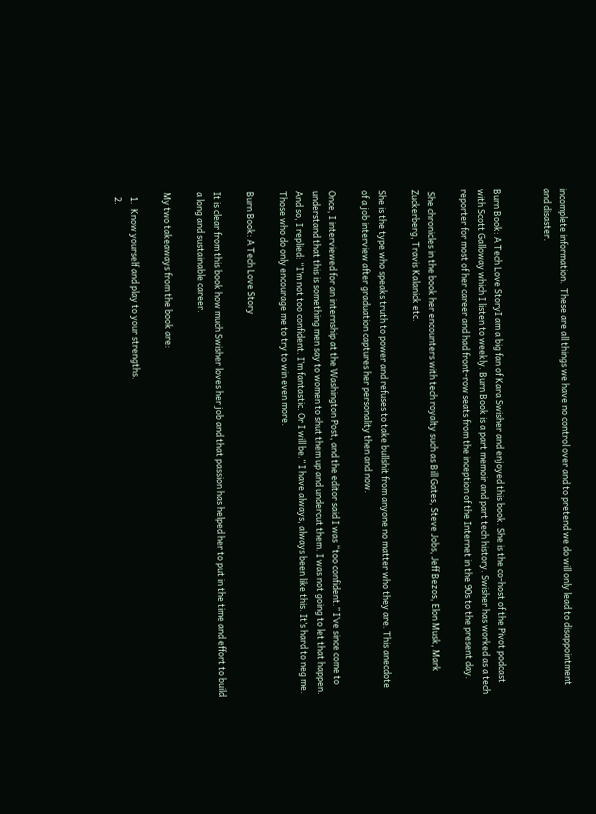incomplete information.  These are all things we have no control over and to pretend we do will only lead to disappointment and disaster.


Burn Book: A Tech Love StoryI am a big fan of Kara Swisher and enjoyed this book. She is the co-host of the Pivot podcast with Scott Galloway which I listen to weekly. Burn Book is a part memoir and part tech history. Swisher has worked as a tech reporter for most of her career and had front-row seats from the inception of the Internet in the 90s to the present day.

 She chronicles in the book her encounters with tech royalty such as Bill Gates, Steve Jobs, Jeff Bezos, Elon Musk, Mark Zuckerberg, Travis Kalanick etc.

She is the type who speaks truth to power and refuses to take bullshit from anyone no matter who they are. This anecdote of a job interview after graduation captures her personality then and now.

Once, I interviewed for an internship at the Washington Post, and the editor said I was “too confident.” I’ve since come to understand that this is something men say to women to shut them up and undercut them. I was not going to let that happen. And so, I replied: “I’m not too confident. I’m fantastic. Or I will be.” I have always, always been like this. It’s hard to neg me. Those who do only encourage me to try to win even more.

Burn Book: A Tech Love Story

It is clear from this book how much Swisher loves her job and that passion has helped her to put in the time and effort to build a long and sustainable career.

My two takeaways from the book are:

  1.  Know yourself and play to your strengths.
  2.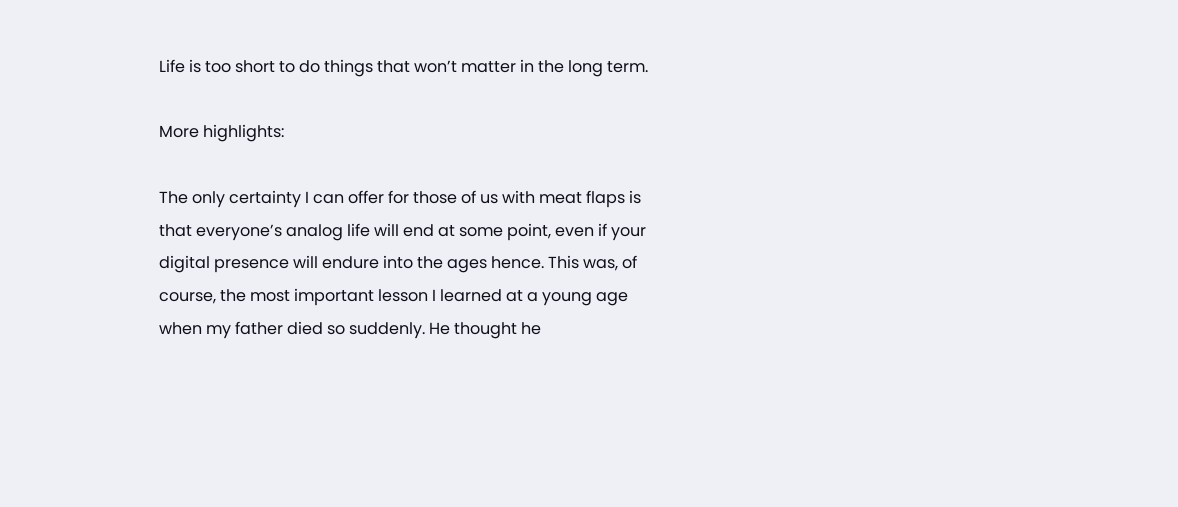Life is too short to do things that won’t matter in the long term.

More highlights:

The only certainty I can offer for those of us with meat flaps is that everyone’s analog life will end at some point, even if your digital presence will endure into the ages hence. This was, of course, the most important lesson I learned at a young age when my father died so suddenly. He thought he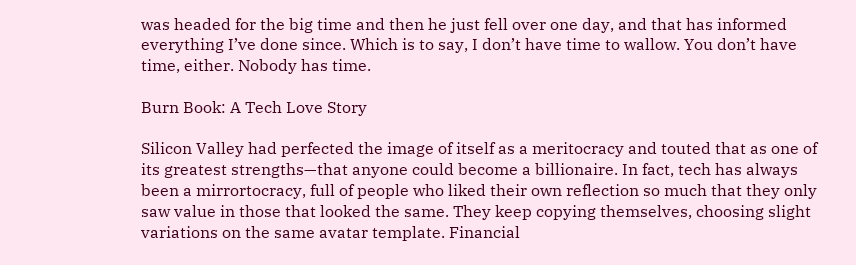was headed for the big time and then he just fell over one day, and that has informed everything I’ve done since. Which is to say, I don’t have time to wallow. You don’t have time, either. Nobody has time.

Burn Book: A Tech Love Story

Silicon Valley had perfected the image of itself as a meritocracy and touted that as one of its greatest strengths—that anyone could become a billionaire. In fact, tech has always been a mirrortocracy, full of people who liked their own reflection so much that they only saw value in those that looked the same. They keep copying themselves, choosing slight variations on the same avatar template. Financial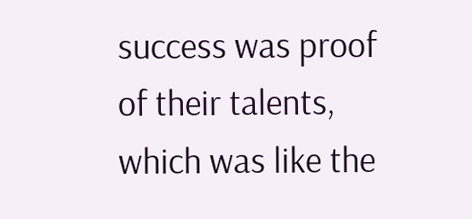success was proof of their talents, which was like the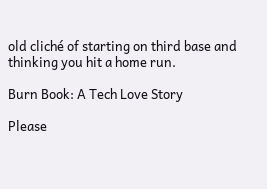old cliché of starting on third base and thinking you hit a home run.

Burn Book: A Tech Love Story

Please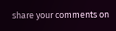share your comments on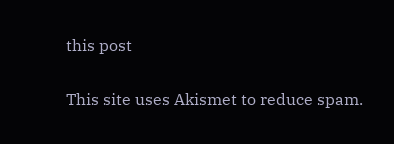this post

This site uses Akismet to reduce spam.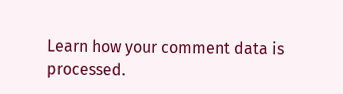Learn how your comment data is processed.